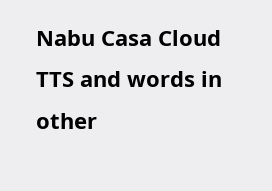Nabu Casa Cloud TTS and words in other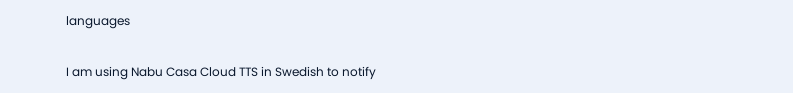languages

I am using Nabu Casa Cloud TTS in Swedish to notify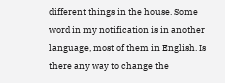different things in the house. Some word in my notification is in another language, most of them in English. Is there any way to change the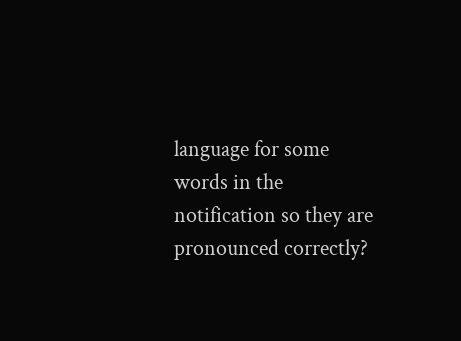language for some words in the notification so they are pronounced correctly?